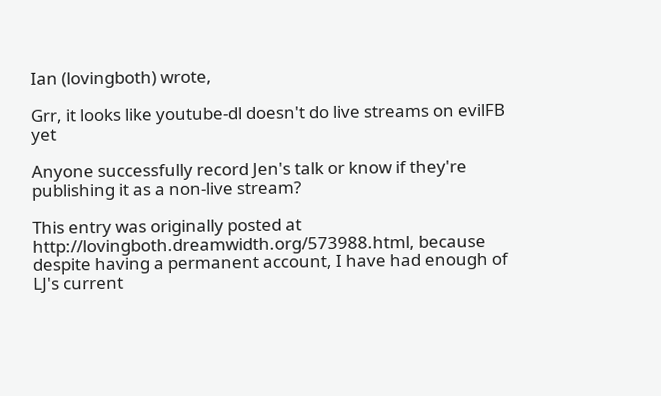Ian (lovingboth) wrote,

Grr, it looks like youtube-dl doesn't do live streams on evilFB yet

Anyone successfully record Jen's talk or know if they're publishing it as a non-live stream?

This entry was originally posted at http://lovingboth.dreamwidth.org/573988.html, because despite having a permanent account, I have had enough of LJ's current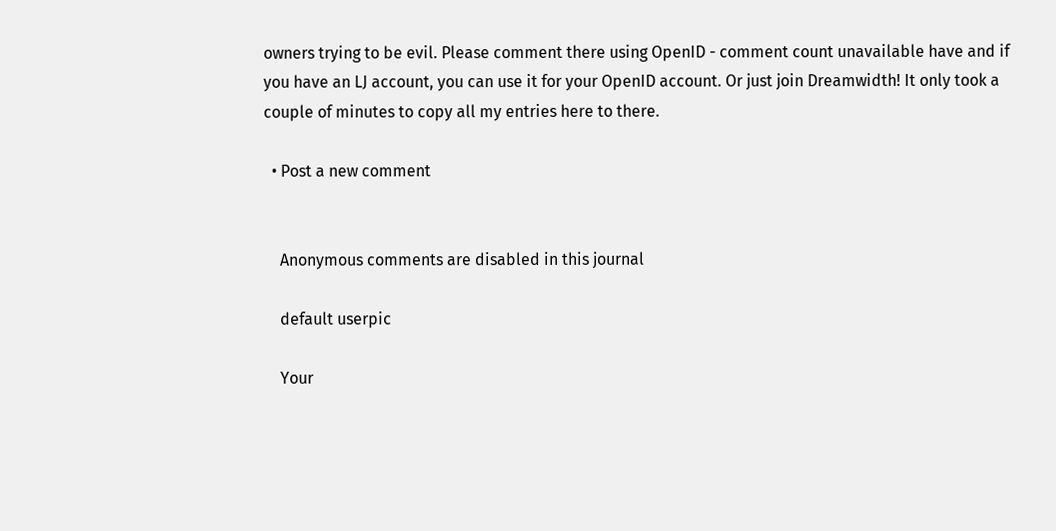owners trying to be evil. Please comment there using OpenID - comment count unavailable have and if you have an LJ account, you can use it for your OpenID account. Or just join Dreamwidth! It only took a couple of minutes to copy all my entries here to there.

  • Post a new comment


    Anonymous comments are disabled in this journal

    default userpic

    Your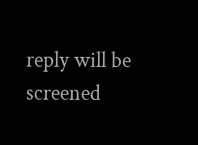reply will be screened